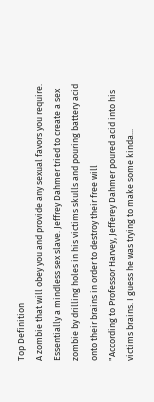Top Definition
A zombie that will obey you and provide any sexual favors you require. Essentially a mindless sex slave. Jeffrey Dahmer tried to create a sex zombie by drilling holes in his victims skulls and pouring battery acid onto their brains in order to destroy their free will
"According to Professor Harvey, Jefferey Dahmer poured acid into his victims brains. I guess he was trying to make some kinda...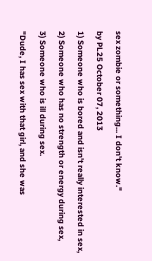sex zombie or something... I don't know."
by PL25 October 07, 2013
1) Someone who is bored and isn't really interested in sex,
2) Someone who has no strength or energy during sex,
3) Someone who is ill during sex.
"Dude, I has sex with that girl, and she was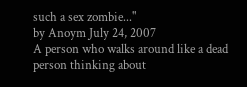such a sex zombie..."
by Anoym July 24, 2007
A person who walks around like a dead person thinking about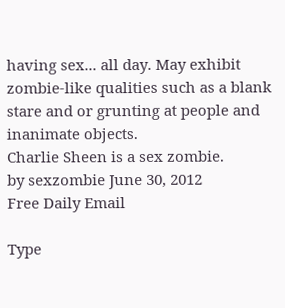having sex... all day. May exhibit zombie-like qualities such as a blank stare and or grunting at people and inanimate objects.
Charlie Sheen is a sex zombie.
by sexzombie June 30, 2012
Free Daily Email

Type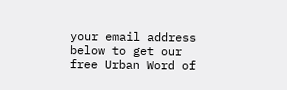your email address below to get our free Urban Word of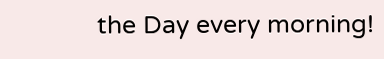the Day every morning!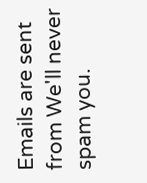Emails are sent from We'll never spam you.